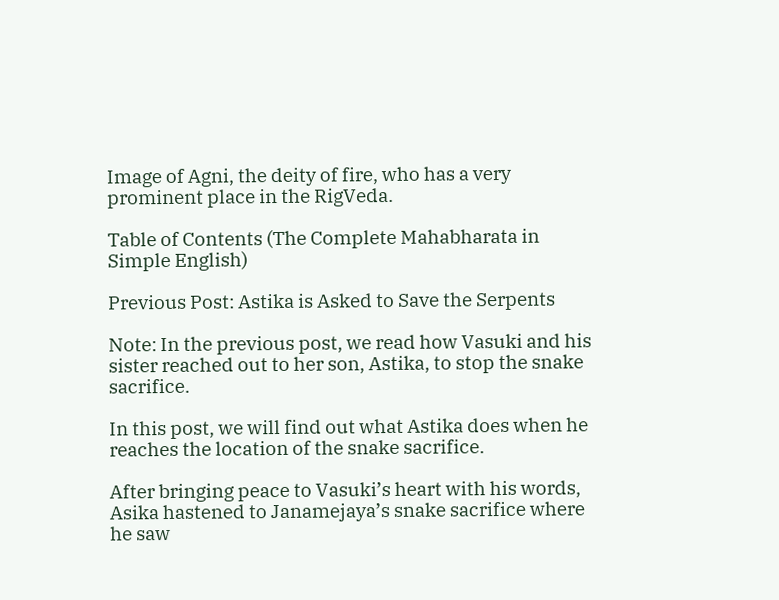Image of Agni, the deity of fire, who has a very prominent place in the RigVeda.

Table of Contents (The Complete Mahabharata in Simple English)

Previous Post: Astika is Asked to Save the Serpents

Note: In the previous post, we read how Vasuki and his sister reached out to her son, Astika, to stop the snake sacrifice.

In this post, we will find out what Astika does when he reaches the location of the snake sacrifice.

After bringing peace to Vasuki’s heart with his words, Asika hastened to Janamejaya’s snake sacrifice where he saw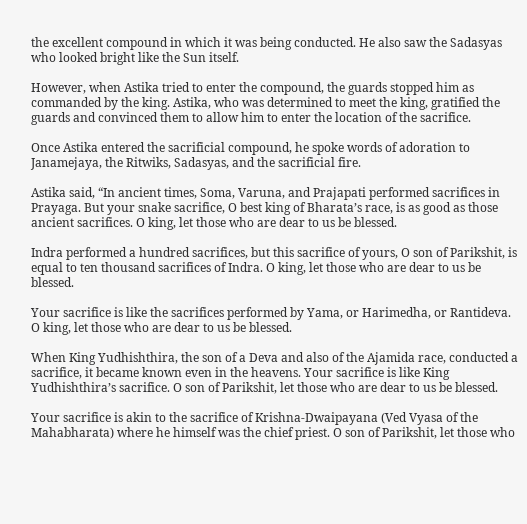the excellent compound in which it was being conducted. He also saw the Sadasyas who looked bright like the Sun itself.

However, when Astika tried to enter the compound, the guards stopped him as commanded by the king. Astika, who was determined to meet the king, gratified the guards and convinced them to allow him to enter the location of the sacrifice.

Once Astika entered the sacrificial compound, he spoke words of adoration to Janamejaya, the Ritwiks, Sadasyas, and the sacrificial fire.

Astika said, “In ancient times, Soma, Varuna, and Prajapati performed sacrifices in Prayaga. But your snake sacrifice, O best king of Bharata’s race, is as good as those ancient sacrifices. O king, let those who are dear to us be blessed.

Indra performed a hundred sacrifices, but this sacrifice of yours, O son of Parikshit, is equal to ten thousand sacrifices of Indra. O king, let those who are dear to us be blessed.

Your sacrifice is like the sacrifices performed by Yama, or Harimedha, or Rantideva. O king, let those who are dear to us be blessed.

When King Yudhishthira, the son of a Deva and also of the Ajamida race, conducted a sacrifice, it became known even in the heavens. Your sacrifice is like King Yudhishthira’s sacrifice. O son of Parikshit, let those who are dear to us be blessed.

Your sacrifice is akin to the sacrifice of Krishna-Dwaipayana (Ved Vyasa of the Mahabharata) where he himself was the chief priest. O son of Parikshit, let those who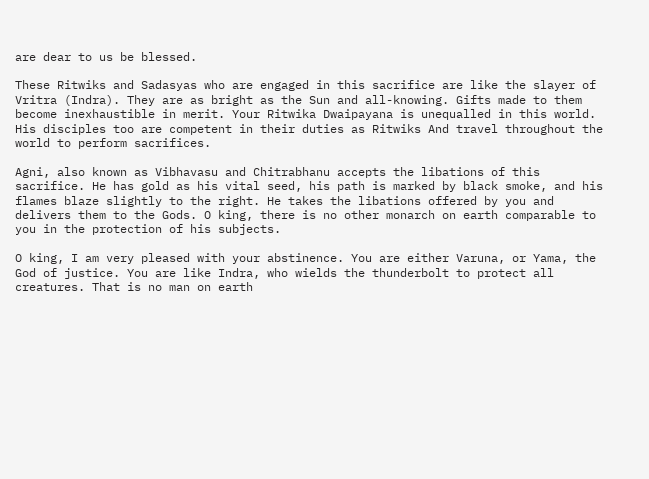are dear to us be blessed.

These Ritwiks and Sadasyas who are engaged in this sacrifice are like the slayer of Vritra (Indra). They are as bright as the Sun and all-knowing. Gifts made to them become inexhaustible in merit. Your Ritwika Dwaipayana is unequalled in this world. His disciples too are competent in their duties as Ritwiks And travel throughout the world to perform sacrifices.

Agni, also known as Vibhavasu and Chitrabhanu accepts the libations of this sacrifice. He has gold as his vital seed, his path is marked by black smoke, and his flames blaze slightly to the right. He takes the libations offered by you and delivers them to the Gods. O king, there is no other monarch on earth comparable to you in the protection of his subjects.

O king, I am very pleased with your abstinence. You are either Varuna, or Yama, the God of justice. You are like Indra, who wields the thunderbolt to protect all creatures. That is no man on earth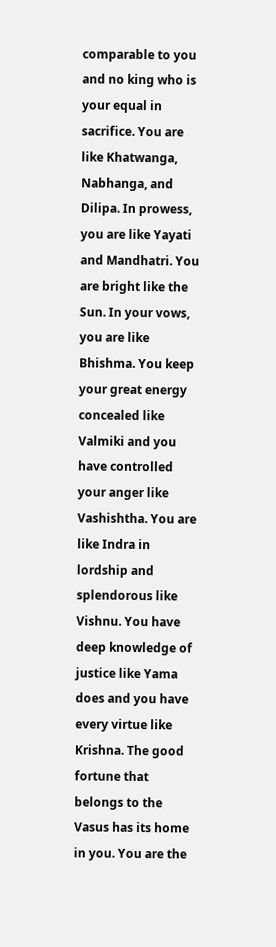comparable to you and no king who is your equal in sacrifice. You are like Khatwanga, Nabhanga, and Dilipa. In prowess, you are like Yayati and Mandhatri. You are bright like the Sun. In your vows, you are like Bhishma. You keep your great energy concealed like Valmiki and you have controlled your anger like Vashishtha. You are like Indra in lordship and splendorous like Vishnu. You have deep knowledge of justice like Yama does and you have every virtue like Krishna. The good fortune that belongs to the Vasus has its home in you. You are the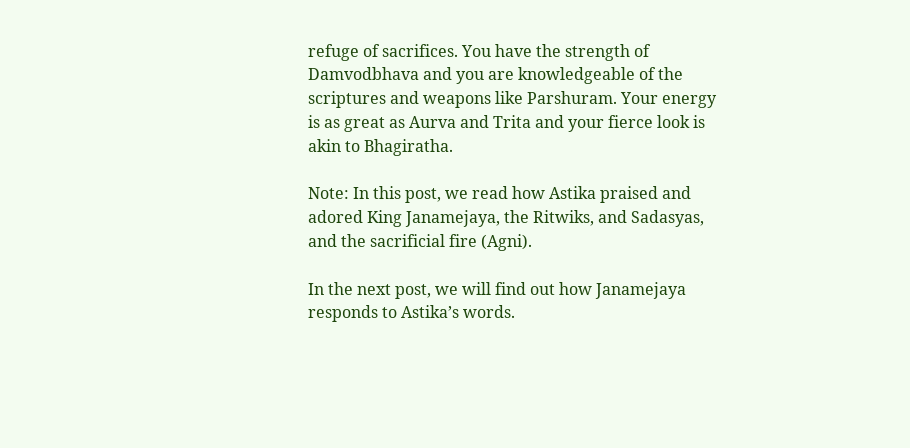refuge of sacrifices. You have the strength of Damvodbhava and you are knowledgeable of the scriptures and weapons like Parshuram. Your energy is as great as Aurva and Trita and your fierce look is akin to Bhagiratha.

Note: In this post, we read how Astika praised and adored King Janamejaya, the Ritwiks, and Sadasyas, and the sacrificial fire (Agni).

In the next post, we will find out how Janamejaya responds to Astika’s words.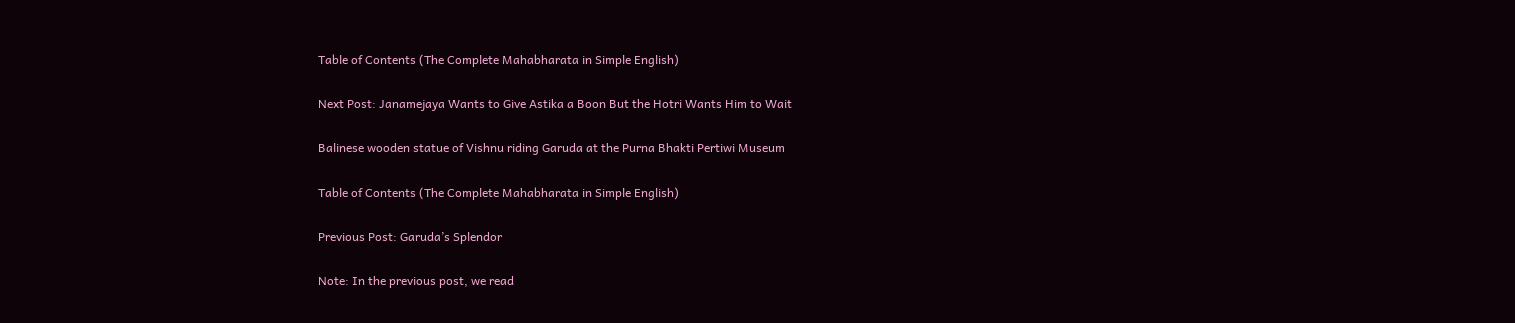Table of Contents (The Complete Mahabharata in Simple English)

Next Post: Janamejaya Wants to Give Astika a Boon But the Hotri Wants Him to Wait

Balinese wooden statue of Vishnu riding Garuda at the Purna Bhakti Pertiwi Museum

Table of Contents (The Complete Mahabharata in Simple English)

Previous Post: Garuda’s Splendor

Note: In the previous post, we read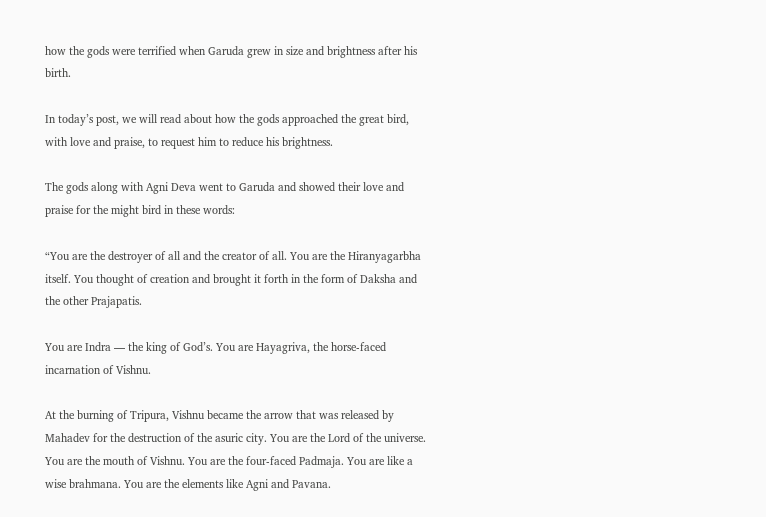how the gods were terrified when Garuda grew in size and brightness after his birth.

In today’s post, we will read about how the gods approached the great bird, with love and praise, to request him to reduce his brightness.

The gods along with Agni Deva went to Garuda and showed their love and praise for the might bird in these words:

“You are the destroyer of all and the creator of all. You are the Hiranyagarbha itself. You thought of creation and brought it forth in the form of Daksha and the other Prajapatis.

You are Indra — the king of God’s. You are Hayagriva, the horse-faced incarnation of Vishnu.

At the burning of Tripura, Vishnu became the arrow that was released by Mahadev for the destruction of the asuric city. You are the Lord of the universe. You are the mouth of Vishnu. You are the four-faced Padmaja. You are like a wise brahmana. You are the elements like Agni and Pavana.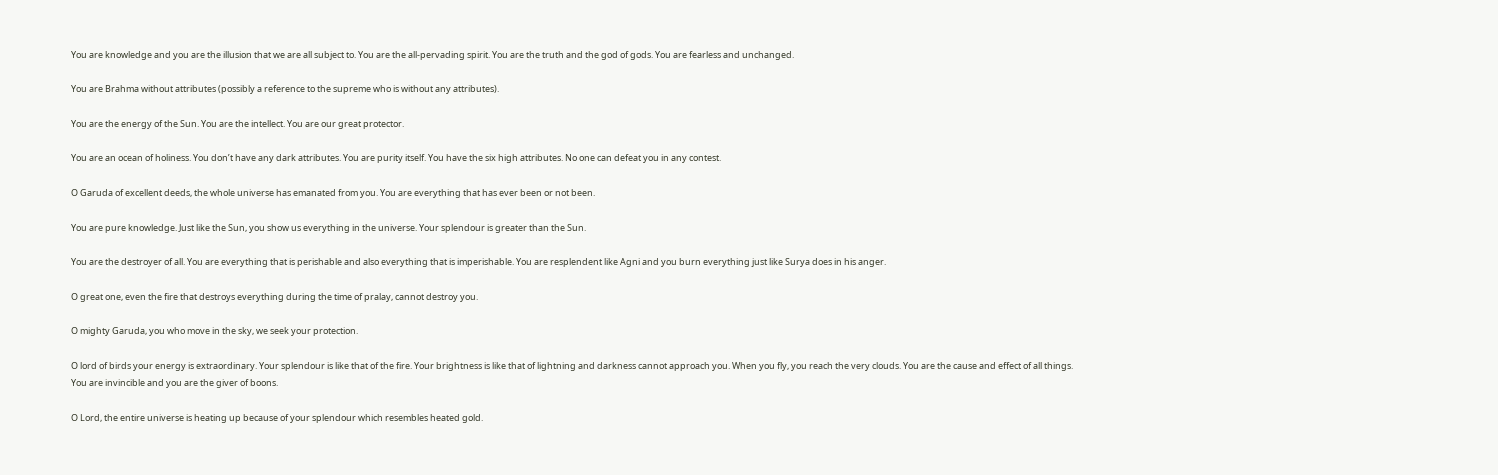You are knowledge and you are the illusion that we are all subject to. You are the all-pervading spirit. You are the truth and the god of gods. You are fearless and unchanged.

You are Brahma without attributes (possibly a reference to the supreme who is without any attributes).

You are the energy of the Sun. You are the intellect. You are our great protector.

You are an ocean of holiness. You don’t have any dark attributes. You are purity itself. You have the six high attributes. No one can defeat you in any contest.

O Garuda of excellent deeds, the whole universe has emanated from you. You are everything that has ever been or not been.

You are pure knowledge. Just like the Sun, you show us everything in the universe. Your splendour is greater than the Sun.

You are the destroyer of all. You are everything that is perishable and also everything that is imperishable. You are resplendent like Agni and you burn everything just like Surya does in his anger.

O great one, even the fire that destroys everything during the time of pralay, cannot destroy you.

O mighty Garuda, you who move in the sky, we seek your protection.

O lord of birds your energy is extraordinary. Your splendour is like that of the fire. Your brightness is like that of lightning and darkness cannot approach you. When you fly, you reach the very clouds. You are the cause and effect of all things. You are invincible and you are the giver of boons.

O Lord, the entire universe is heating up because of your splendour which resembles heated gold.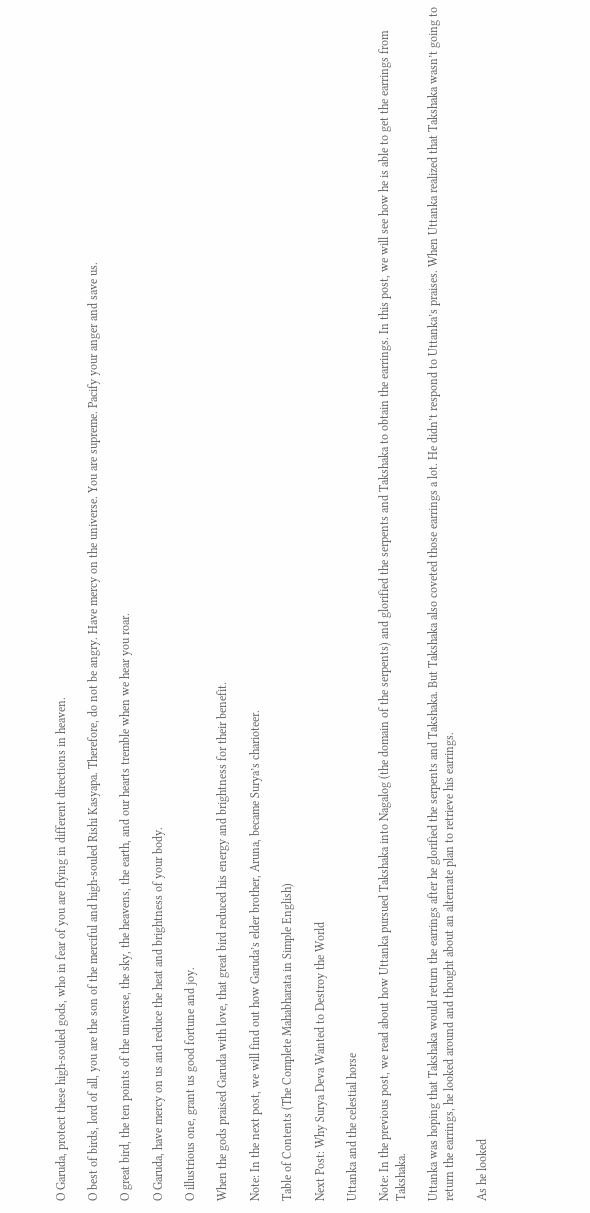O Garuda, protect these high-souled gods, who in fear of you are flying in different directions in heaven.

O best of birds, lord of all, you are the son of the merciful and high-souled Rishi Kasyapa. Therefore, do not be angry. Have mercy on the universe. You are supreme. Pacify your anger and save us.

O great bird, the ten points of the universe, the sky, the heavens, the earth, and our hearts tremble when we hear you roar.

O Garuda, have mercy on us and reduce the heat and brightness of your body.

O illustrious one, grant us good fortune and joy.

When the gods praised Garuda with love, that great bird reduced his energy and brightness for their benefit.

Note: In the next post, we will find out how Garuda’s elder brother, Aruna, became Surya’s charioteer.

Table of Contents (The Complete Mahabharata in Simple English)

Next Post: Why Surya Deva Wanted to Destroy the World

Uttanka and the celestial horse

Note: In the previous post, we read about how Uttanka pursued Takshaka into Nagalog (the domain of the serpents) and glorified the serpents and Takshaka to obtain the earrings. In this post, we will see how he is able to get the earrings from Takshaka.

Uttanka was hoping that Takshaka would return the earrings after he glorified the serpents and Takshaka. But Takshaka also coveted those earrings a lot. He didn’t respond to Uttanka’s praises. When Uttanka realized that Takshaka wasn’t going to return the earrings, he looked around and thought about an alternate plan to retrieve his earrings.

As he looked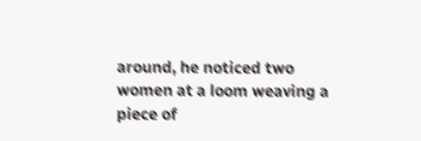around, he noticed two women at a loom weaving a piece of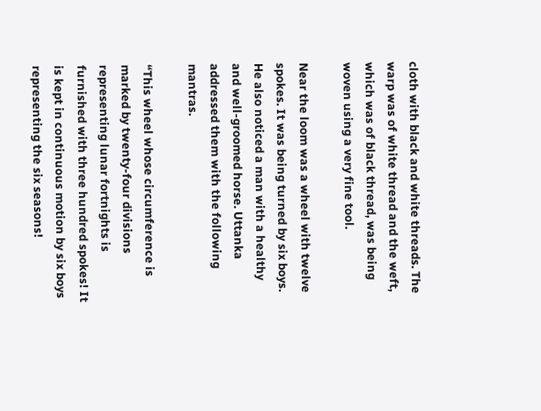cloth with black and white threads. The warp was of white thread and the weft, which was of black thread, was being woven using a very fine tool.

Near the loom was a wheel with twelve spokes. It was being turned by six boys. He also noticed a man with a healthy and well-groomed horse. Uttanka addressed them with the following mantras.

“This wheel whose circumference is marked by twenty-four divisions representing lunar fortnights is furnished with three hundred spokes! It is kept in continuous motion by six boys representing the six seasons!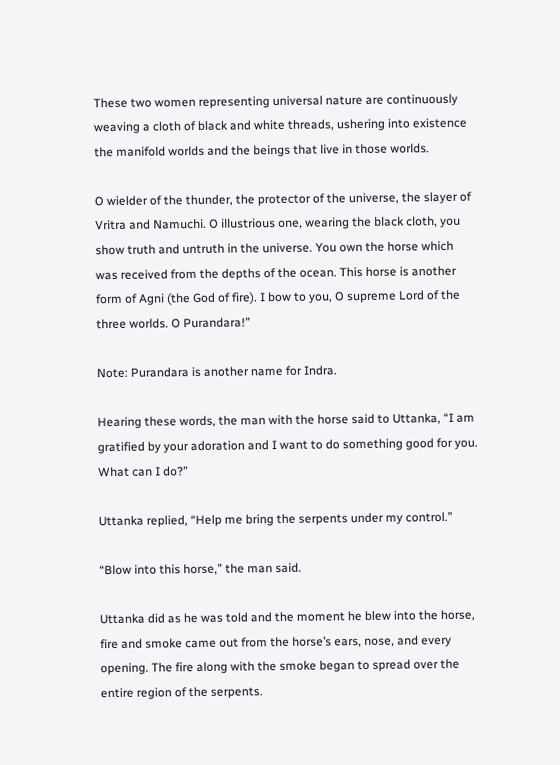These two women representing universal nature are continuously weaving a cloth of black and white threads, ushering into existence the manifold worlds and the beings that live in those worlds.

O wielder of the thunder, the protector of the universe, the slayer of Vritra and Namuchi. O illustrious one, wearing the black cloth, you show truth and untruth in the universe. You own the horse which was received from the depths of the ocean. This horse is another form of Agni (the God of fire). I bow to you, O supreme Lord of the three worlds. O Purandara!”

Note: Purandara is another name for Indra.

Hearing these words, the man with the horse said to Uttanka, “I am gratified by your adoration and I want to do something good for you. What can I do?”

Uttanka replied, “Help me bring the serpents under my control.”

“Blow into this horse,” the man said.

Uttanka did as he was told and the moment he blew into the horse, fire and smoke came out from the horse’s ears, nose, and every opening. The fire along with the smoke began to spread over the entire region of the serpents.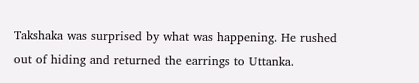Takshaka was surprised by what was happening. He rushed out of hiding and returned the earrings to Uttanka.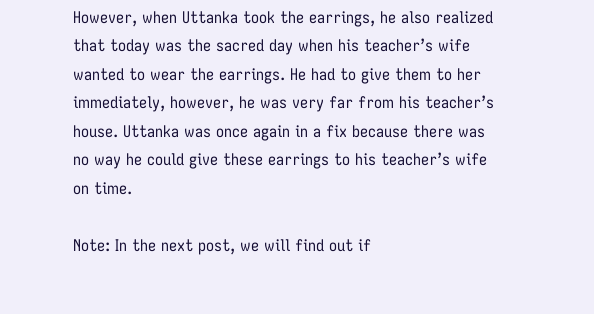However, when Uttanka took the earrings, he also realized that today was the sacred day when his teacher’s wife wanted to wear the earrings. He had to give them to her immediately, however, he was very far from his teacher’s house. Uttanka was once again in a fix because there was no way he could give these earrings to his teacher’s wife on time.

Note: In the next post, we will find out if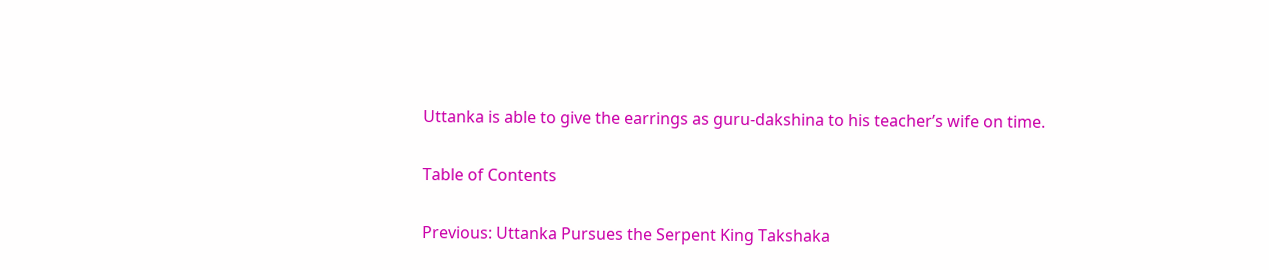Uttanka is able to give the earrings as guru-dakshina to his teacher’s wife on time.

Table of Contents

Previous: Uttanka Pursues the Serpent King Takshaka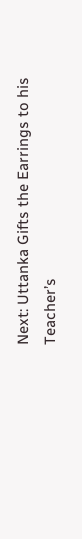Next: Uttanka Gifts the Earrings to his Teacher’s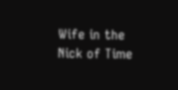Wife in the Nick of Time